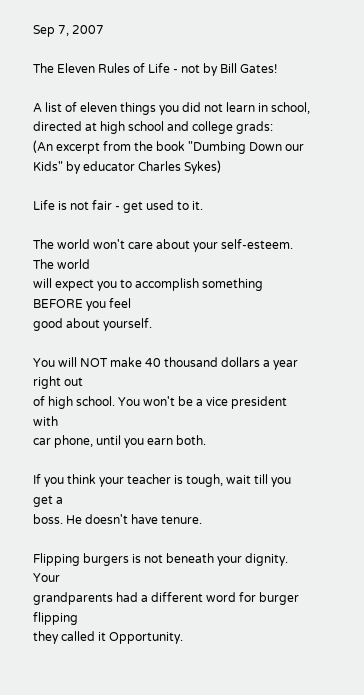Sep 7, 2007

The Eleven Rules of Life - not by Bill Gates!

A list of eleven things you did not learn in school, directed at high school and college grads:
(An excerpt from the book "Dumbing Down our Kids" by educator Charles Sykes)

Life is not fair - get used to it.

The world won't care about your self-esteem. The world
will expect you to accomplish something BEFORE you feel
good about yourself.

You will NOT make 40 thousand dollars a year right out
of high school. You won't be a vice president with
car phone, until you earn both.

If you think your teacher is tough, wait till you get a
boss. He doesn't have tenure.

Flipping burgers is not beneath your dignity. Your
grandparents had a different word for burger flipping
they called it Opportunity.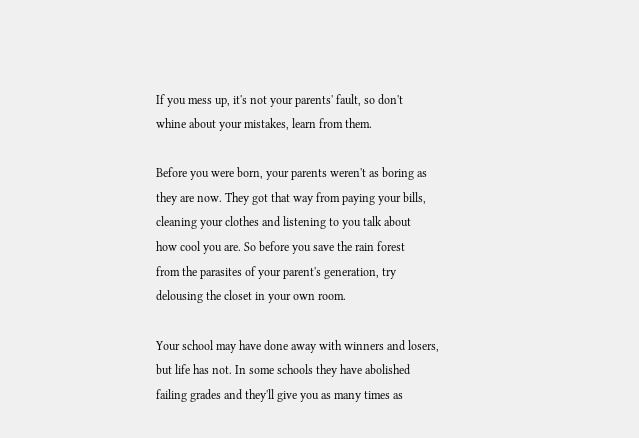If you mess up, it's not your parents' fault, so don't
whine about your mistakes, learn from them.

Before you were born, your parents weren't as boring as
they are now. They got that way from paying your bills,
cleaning your clothes and listening to you talk about
how cool you are. So before you save the rain forest
from the parasites of your parent's generation, try
delousing the closet in your own room.

Your school may have done away with winners and losers,
but life has not. In some schools they have abolished
failing grades and they'll give you as many times as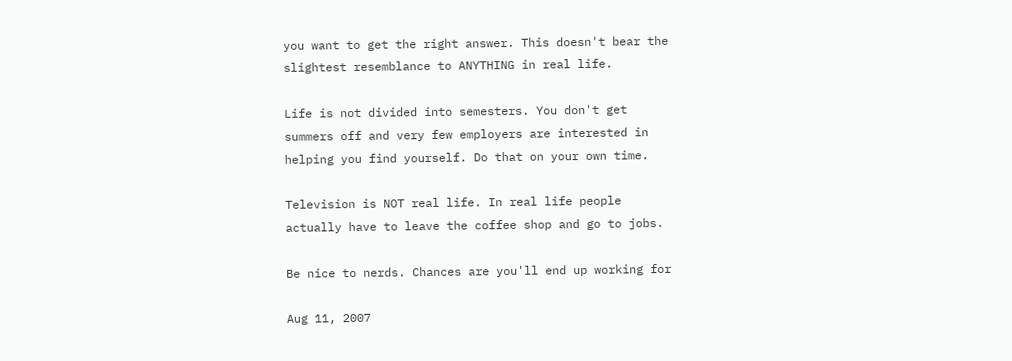you want to get the right answer. This doesn't bear the
slightest resemblance to ANYTHING in real life.

Life is not divided into semesters. You don't get
summers off and very few employers are interested in
helping you find yourself. Do that on your own time.

Television is NOT real life. In real life people
actually have to leave the coffee shop and go to jobs.

Be nice to nerds. Chances are you'll end up working for

Aug 11, 2007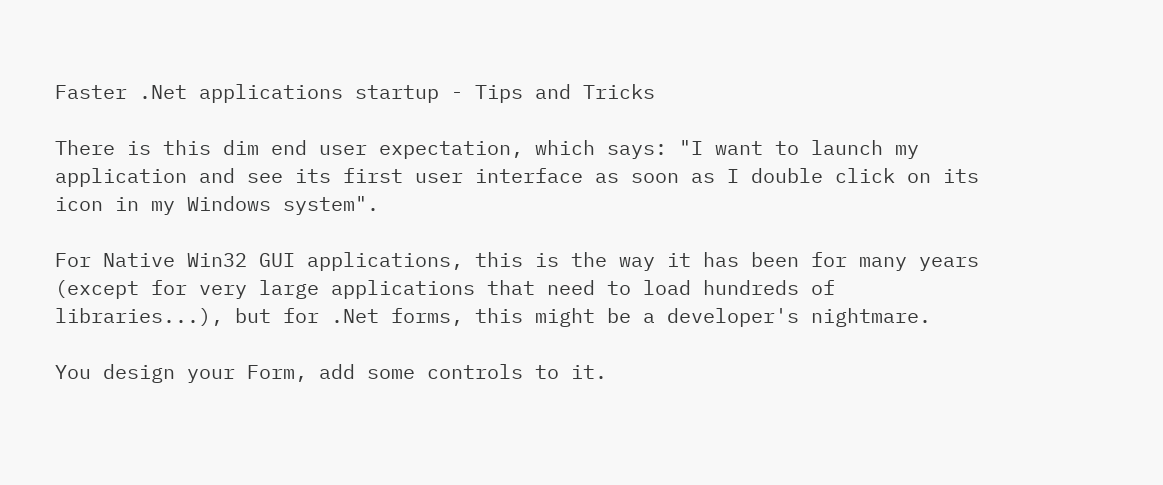Faster .Net applications startup - Tips and Tricks

There is this dim end user expectation, which says: "I want to launch my application and see its first user interface as soon as I double click on its icon in my Windows system".

For Native Win32 GUI applications, this is the way it has been for many years (except for very large applications that need to load hundreds of libraries...), but for .Net forms, this might be a developer's nightmare.

You design your Form, add some controls to it.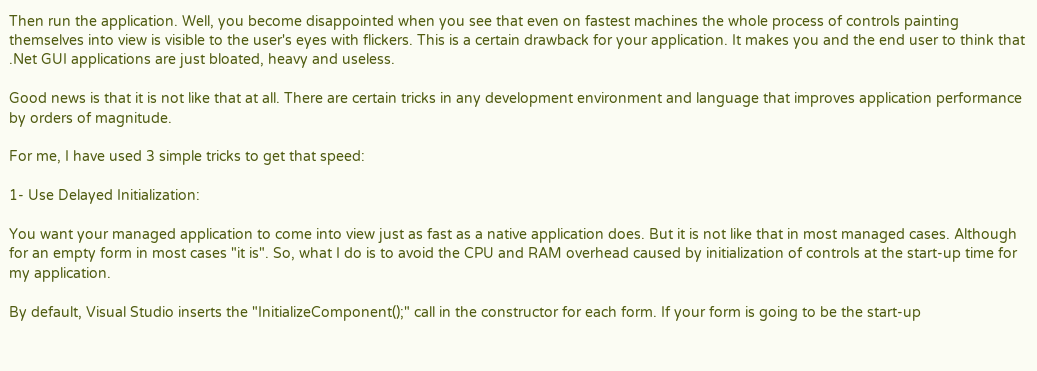Then run the application. Well, you become disappointed when you see that even on fastest machines the whole process of controls painting themselves into view is visible to the user's eyes with flickers. This is a certain drawback for your application. It makes you and the end user to think that .Net GUI applications are just bloated, heavy and useless.

Good news is that it is not like that at all. There are certain tricks in any development environment and language that improves application performance by orders of magnitude.

For me, I have used 3 simple tricks to get that speed:

1- Use Delayed Initialization:

You want your managed application to come into view just as fast as a native application does. But it is not like that in most managed cases. Although for an empty form in most cases "it is". So, what I do is to avoid the CPU and RAM overhead caused by initialization of controls at the start-up time for my application.

By default, Visual Studio inserts the "InitializeComponent();" call in the constructor for each form. If your form is going to be the start-up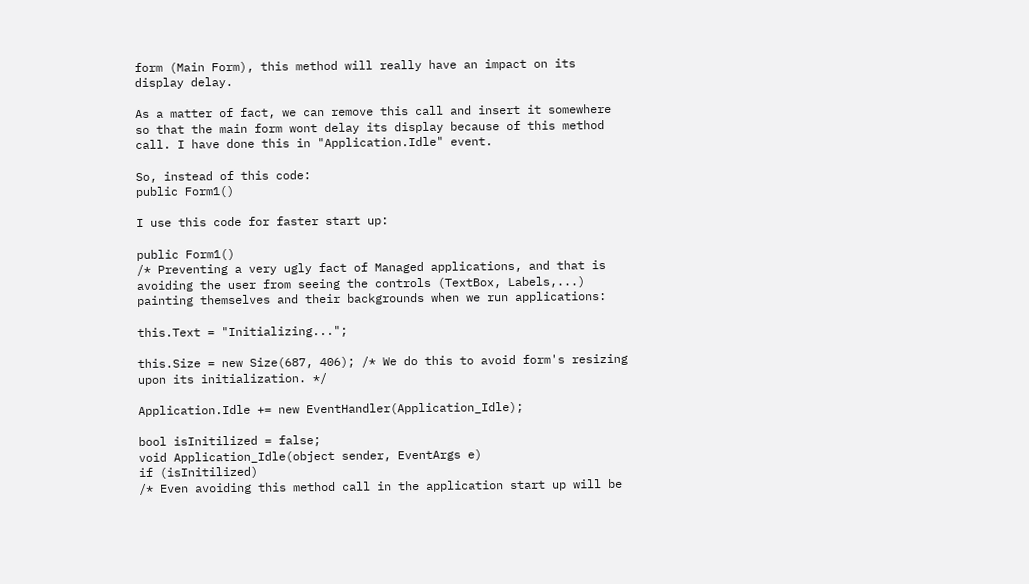form (Main Form), this method will really have an impact on its display delay.

As a matter of fact, we can remove this call and insert it somewhere so that the main form wont delay its display because of this method call. I have done this in "Application.Idle" event.

So, instead of this code:
public Form1()

I use this code for faster start up:

public Form1()
/* Preventing a very ugly fact of Managed applications, and that is
avoiding the user from seeing the controls (TextBox, Labels,...) painting themselves and their backgrounds when we run applications:

this.Text = "Initializing...";

this.Size = new Size(687, 406); /* We do this to avoid form's resizing upon its initialization. */

Application.Idle += new EventHandler(Application_Idle);

bool isInitilized = false;
void Application_Idle(object sender, EventArgs e)
if (isInitilized)
/* Even avoiding this method call in the application start up will be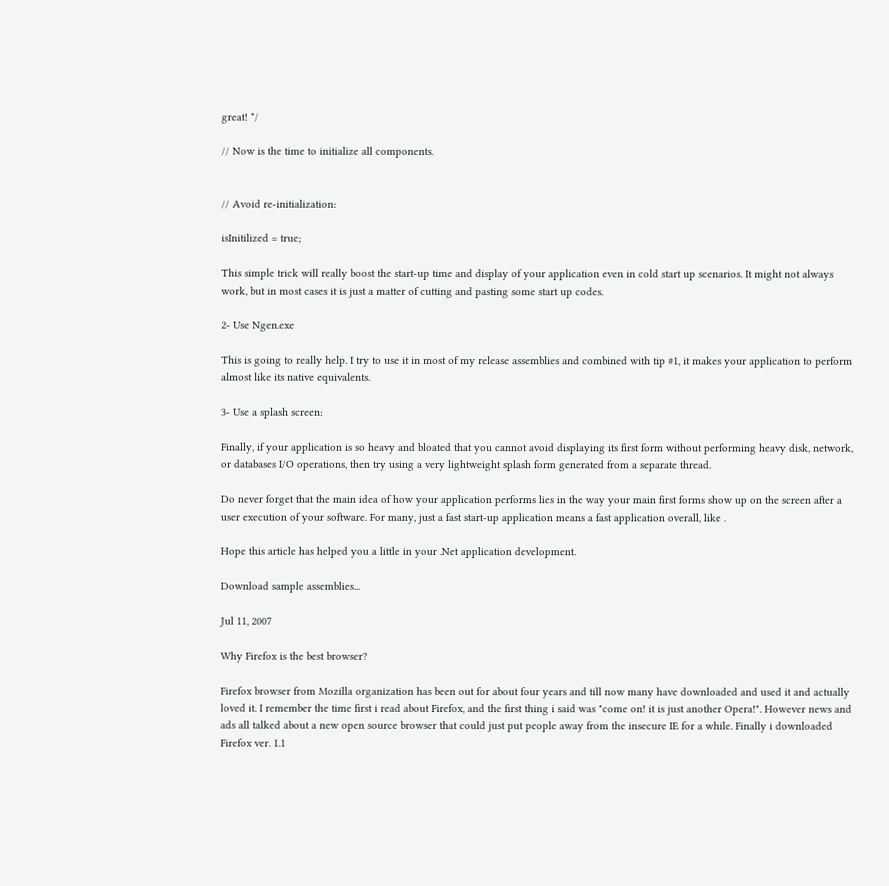great! */

// Now is the time to initialize all components.


// Avoid re-initialization:

isInitilized = true;

This simple trick will really boost the start-up time and display of your application even in cold start up scenarios. It might not always work, but in most cases it is just a matter of cutting and pasting some start up codes.

2- Use Ngen.exe

This is going to really help. I try to use it in most of my release assemblies and combined with tip #1, it makes your application to perform almost like its native equivalents.

3- Use a splash screen:

Finally, if your application is so heavy and bloated that you cannot avoid displaying its first form without performing heavy disk, network, or databases I/O operations, then try using a very lightweight splash form generated from a separate thread.

Do never forget that the main idea of how your application performs lies in the way your main first forms show up on the screen after a user execution of your software. For many, just a fast start-up application means a fast application overall, like .

Hope this article has helped you a little in your .Net application development.

Download sample assemblies...

Jul 11, 2007

Why Firefox is the best browser?

Firefox browser from Mozilla organization has been out for about four years and till now many have downloaded and used it and actually loved it. I remember the time first i read about Firefox, and the first thing i said was "come on! it is just another Opera!". However news and ads all talked about a new open source browser that could just put people away from the insecure IE for a while. Finally i downloaded Firefox ver. 1.1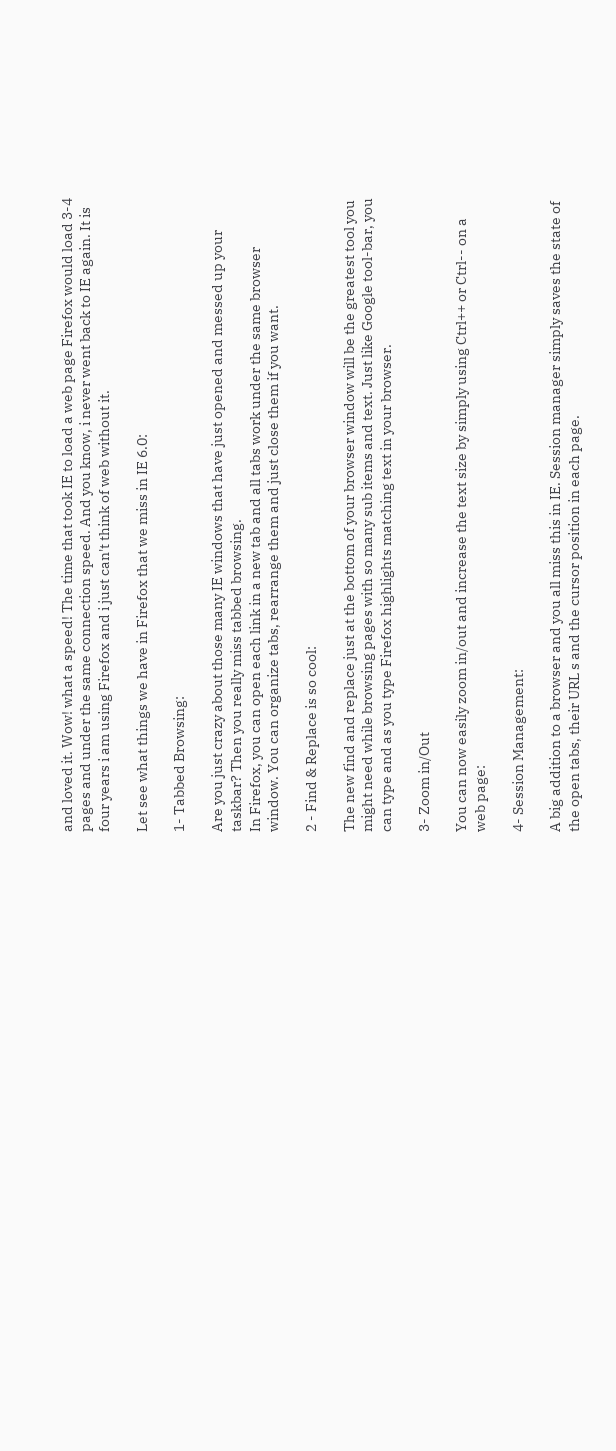and loved it. Wow! what a speed! The time that took IE to load a web page Firefox would load 3-4 pages and under the same connection speed. And you know, i never went back to IE again. It is four years i am using Firefox and i just can't think of web without it.

Let see what things we have in Firefox that we miss in IE 6.0:

1- Tabbed Browsing:

Are you just crazy about those many IE windows that have just opened and messed up your taskbar? Then you really miss tabbed browsing.
In Firefox, you can open each link in a new tab and all tabs work under the same browser window. You can organize tabs, rearrange them and just close them if you want.

2 - Find & Replace is so cool:

The new find and replace just at the bottom of your browser window will be the greatest tool you might need while browsing pages with so many sub items and text. Just like Google tool-bar, you can type and as you type Firefox highlights matching text in your browser.

3- Zoom in/Out

You can now easily zoom in/out and increase the text size by simply using Ctrl++ or Ctrl-- on a web page:

4- Session Management:

A big addition to a browser and you all miss this in IE. Session manager simply saves the state of the open tabs, their URL s and the cursor position in each page.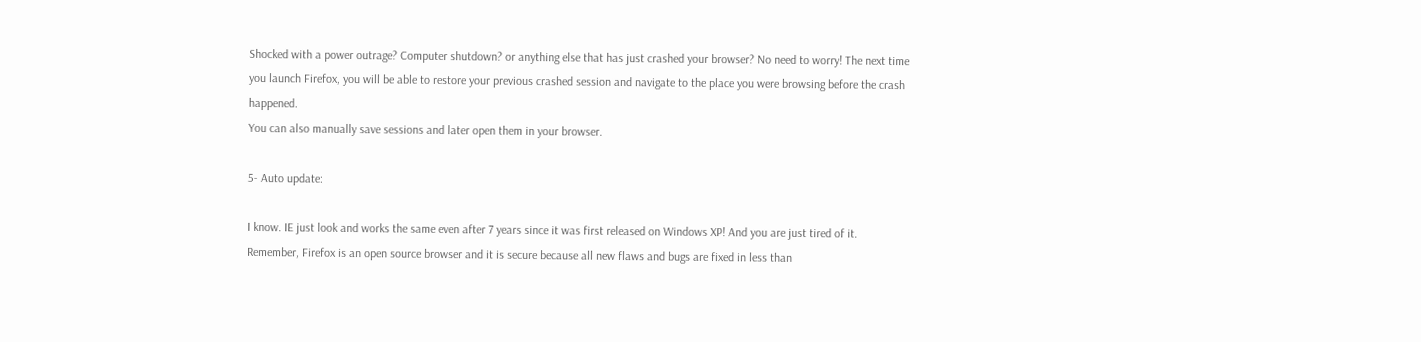Shocked with a power outrage? Computer shutdown? or anything else that has just crashed your browser? No need to worry! The next time you launch Firefox, you will be able to restore your previous crashed session and navigate to the place you were browsing before the crash happened.
You can also manually save sessions and later open them in your browser.

5- Auto update:

I know. IE just look and works the same even after 7 years since it was first released on Windows XP! And you are just tired of it.
Remember, Firefox is an open source browser and it is secure because all new flaws and bugs are fixed in less than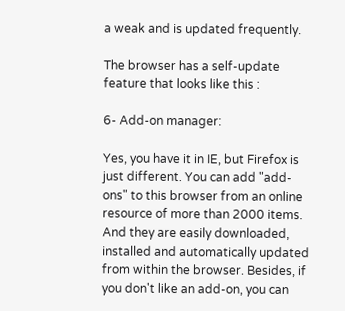a weak and is updated frequently.

The browser has a self-update feature that looks like this :

6- Add-on manager:

Yes, you have it in IE, but Firefox is just different. You can add "add-ons" to this browser from an online resource of more than 2000 items. And they are easily downloaded, installed and automatically updated from within the browser. Besides, if you don't like an add-on, you can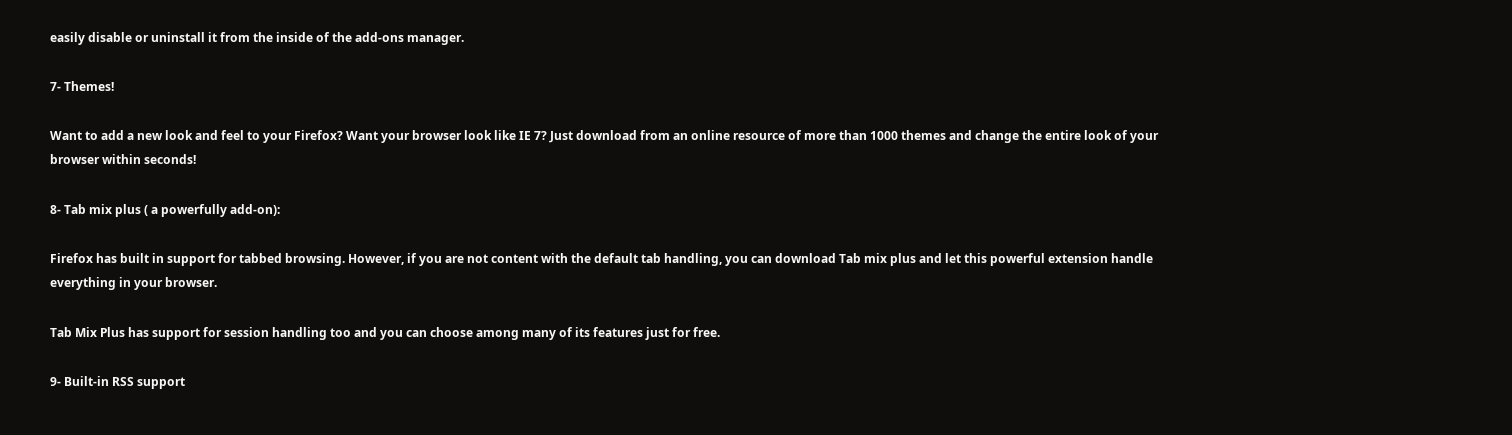easily disable or uninstall it from the inside of the add-ons manager.

7- Themes!

Want to add a new look and feel to your Firefox? Want your browser look like IE 7? Just download from an online resource of more than 1000 themes and change the entire look of your browser within seconds!

8- Tab mix plus ( a powerfully add-on):

Firefox has built in support for tabbed browsing. However, if you are not content with the default tab handling, you can download Tab mix plus and let this powerful extension handle everything in your browser.

Tab Mix Plus has support for session handling too and you can choose among many of its features just for free.

9- Built-in RSS support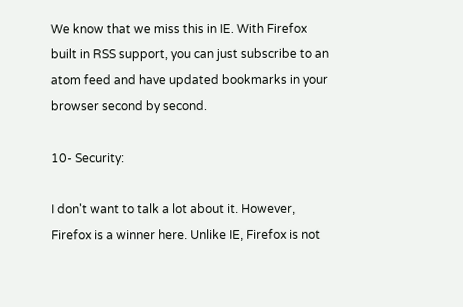We know that we miss this in IE. With Firefox built in RSS support, you can just subscribe to an atom feed and have updated bookmarks in your browser second by second.

10- Security:

I don't want to talk a lot about it. However, Firefox is a winner here. Unlike IE, Firefox is not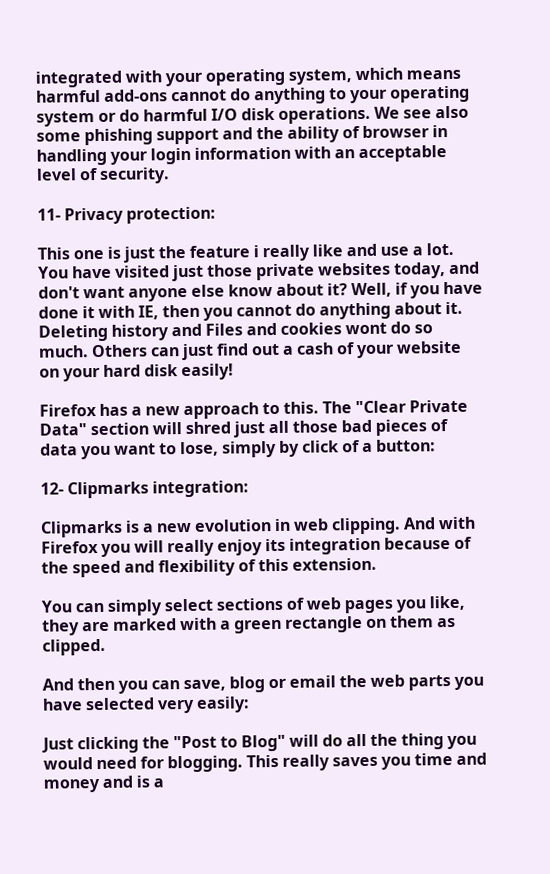integrated with your operating system, which means harmful add-ons cannot do anything to your operating system or do harmful I/O disk operations. We see also some phishing support and the ability of browser in handling your login information with an acceptable level of security.

11- Privacy protection:

This one is just the feature i really like and use a lot. You have visited just those private websites today, and don't want anyone else know about it? Well, if you have done it with IE, then you cannot do anything about it. Deleting history and Files and cookies wont do so much. Others can just find out a cash of your website on your hard disk easily!

Firefox has a new approach to this. The "Clear Private Data" section will shred just all those bad pieces of data you want to lose, simply by click of a button:

12- Clipmarks integration:

Clipmarks is a new evolution in web clipping. And with Firefox you will really enjoy its integration because of the speed and flexibility of this extension.

You can simply select sections of web pages you like, they are marked with a green rectangle on them as clipped.

And then you can save, blog or email the web parts you have selected very easily:

Just clicking the "Post to Blog" will do all the thing you would need for blogging. This really saves you time and money and is a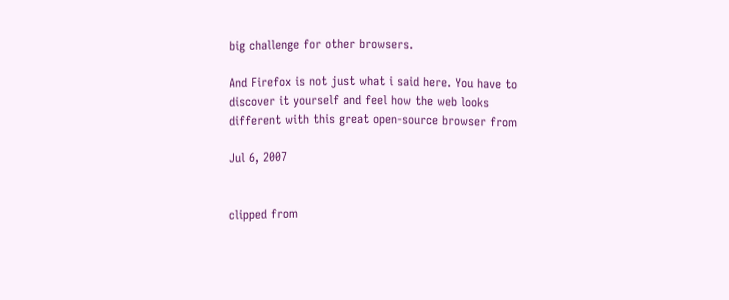big challenge for other browsers.

And Firefox is not just what i said here. You have to discover it yourself and feel how the web looks different with this great open-source browser from

Jul 6, 2007


clipped from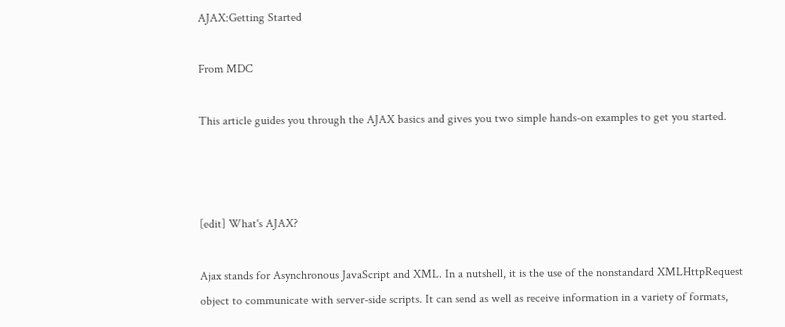AJAX:Getting Started

From MDC

This article guides you through the AJAX basics and gives you two simple hands-on examples to get you started.



[edit] What's AJAX?

Ajax stands for Asynchronous JavaScript and XML. In a nutshell, it is the use of the nonstandard XMLHttpRequest object to communicate with server-side scripts. It can send as well as receive information in a variety of formats,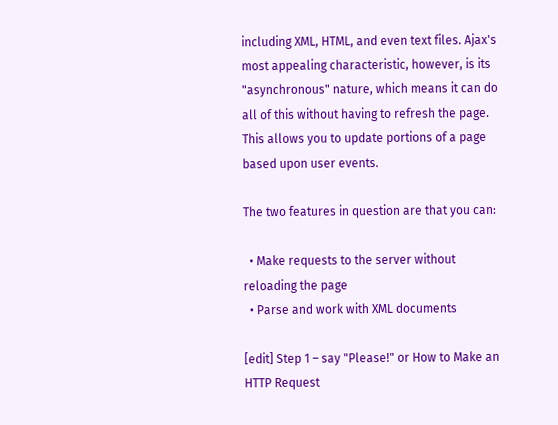including XML, HTML, and even text files. Ajax's most appealing characteristic, however, is its "asynchronous" nature, which means it can do all of this without having to refresh the page. This allows you to update portions of a page based upon user events.

The two features in question are that you can:

  • Make requests to the server without reloading the page
  • Parse and work with XML documents

[edit] Step 1 – say "Please!" or How to Make an HTTP Request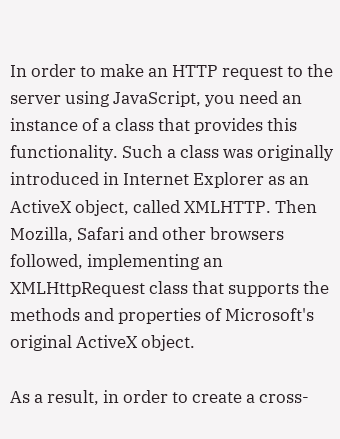In order to make an HTTP request to the server using JavaScript, you need an instance of a class that provides this functionality. Such a class was originally introduced in Internet Explorer as an ActiveX object, called XMLHTTP. Then Mozilla, Safari and other browsers followed, implementing an XMLHttpRequest class that supports the methods and properties of Microsoft's original ActiveX object.

As a result, in order to create a cross-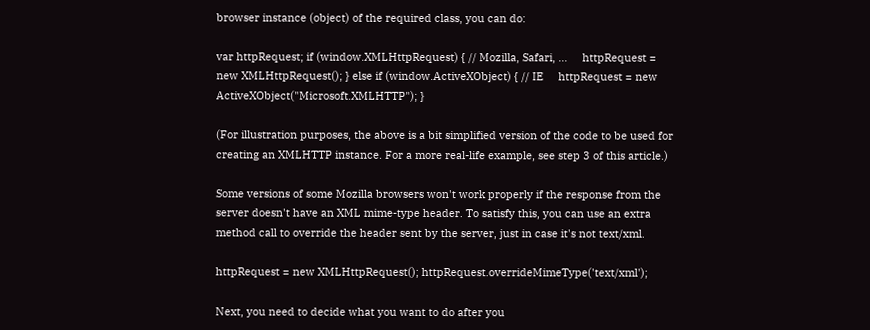browser instance (object) of the required class, you can do:

var httpRequest; if (window.XMLHttpRequest) { // Mozilla, Safari, ...     httpRequest = new XMLHttpRequest(); } else if (window.ActiveXObject) { // IE     httpRequest = new ActiveXObject("Microsoft.XMLHTTP"); }

(For illustration purposes, the above is a bit simplified version of the code to be used for creating an XMLHTTP instance. For a more real-life example, see step 3 of this article.)

Some versions of some Mozilla browsers won't work properly if the response from the server doesn't have an XML mime-type header. To satisfy this, you can use an extra method call to override the header sent by the server, just in case it's not text/xml.

httpRequest = new XMLHttpRequest(); httpRequest.overrideMimeType('text/xml');

Next, you need to decide what you want to do after you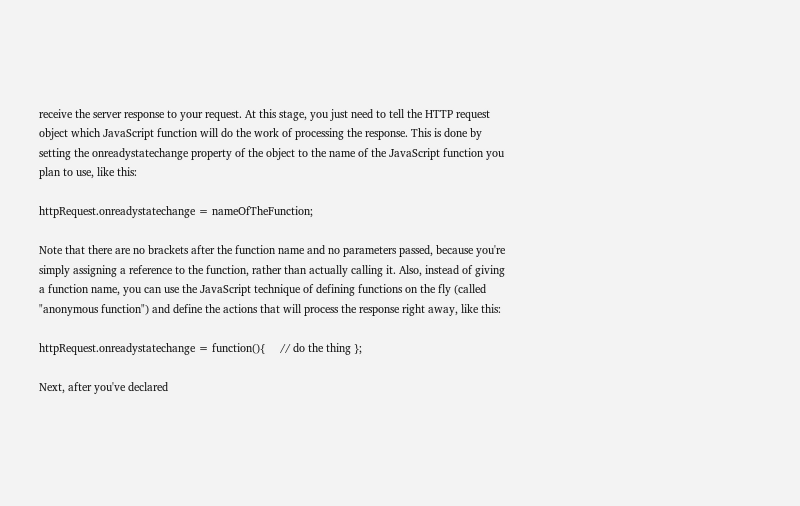receive the server response to your request. At this stage, you just need to tell the HTTP request object which JavaScript function will do the work of processing the response. This is done by setting the onreadystatechange property of the object to the name of the JavaScript function you plan to use, like this:

httpRequest.onreadystatechange = nameOfTheFunction;

Note that there are no brackets after the function name and no parameters passed, because you're simply assigning a reference to the function, rather than actually calling it. Also, instead of giving a function name, you can use the JavaScript technique of defining functions on the fly (called "anonymous function") and define the actions that will process the response right away, like this:

httpRequest.onreadystatechange = function(){     // do the thing };

Next, after you've declared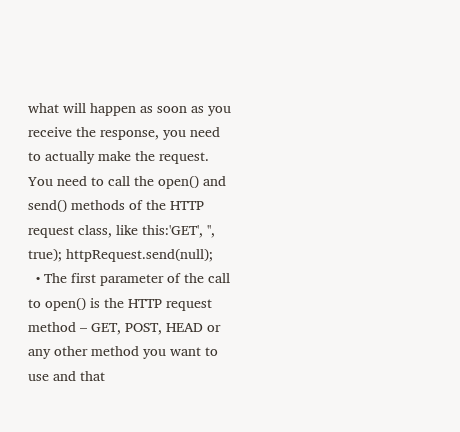what will happen as soon as you receive the response, you need to actually make the request. You need to call the open() and send() methods of the HTTP request class, like this:'GET', '', true); httpRequest.send(null);
  • The first parameter of the call to open() is the HTTP request method – GET, POST, HEAD or any other method you want to use and that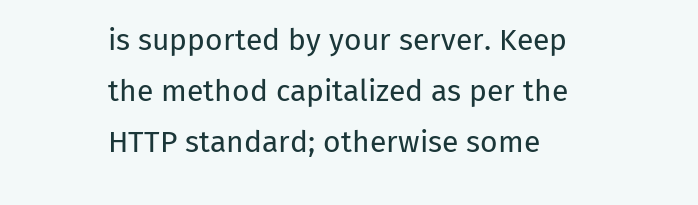is supported by your server. Keep the method capitalized as per the HTTP standard; otherwise some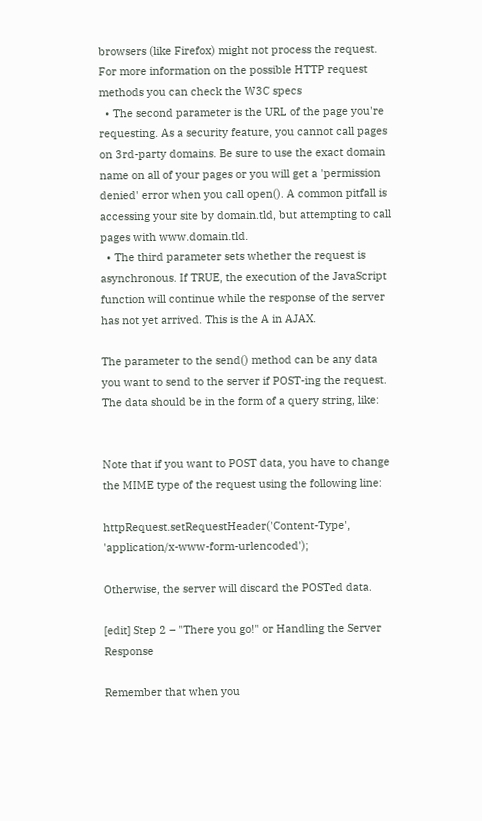browsers (like Firefox) might not process the request. For more information on the possible HTTP request methods you can check the W3C specs
  • The second parameter is the URL of the page you're requesting. As a security feature, you cannot call pages on 3rd-party domains. Be sure to use the exact domain name on all of your pages or you will get a 'permission denied' error when you call open(). A common pitfall is accessing your site by domain.tld, but attempting to call pages with www.domain.tld.
  • The third parameter sets whether the request is asynchronous. If TRUE, the execution of the JavaScript function will continue while the response of the server has not yet arrived. This is the A in AJAX.

The parameter to the send() method can be any data you want to send to the server if POST-ing the request. The data should be in the form of a query string, like:


Note that if you want to POST data, you have to change the MIME type of the request using the following line:

httpRequest.setRequestHeader('Content-Type', 'application/x-www-form-urlencoded');

Otherwise, the server will discard the POSTed data.

[edit] Step 2 – "There you go!" or Handling the Server Response

Remember that when you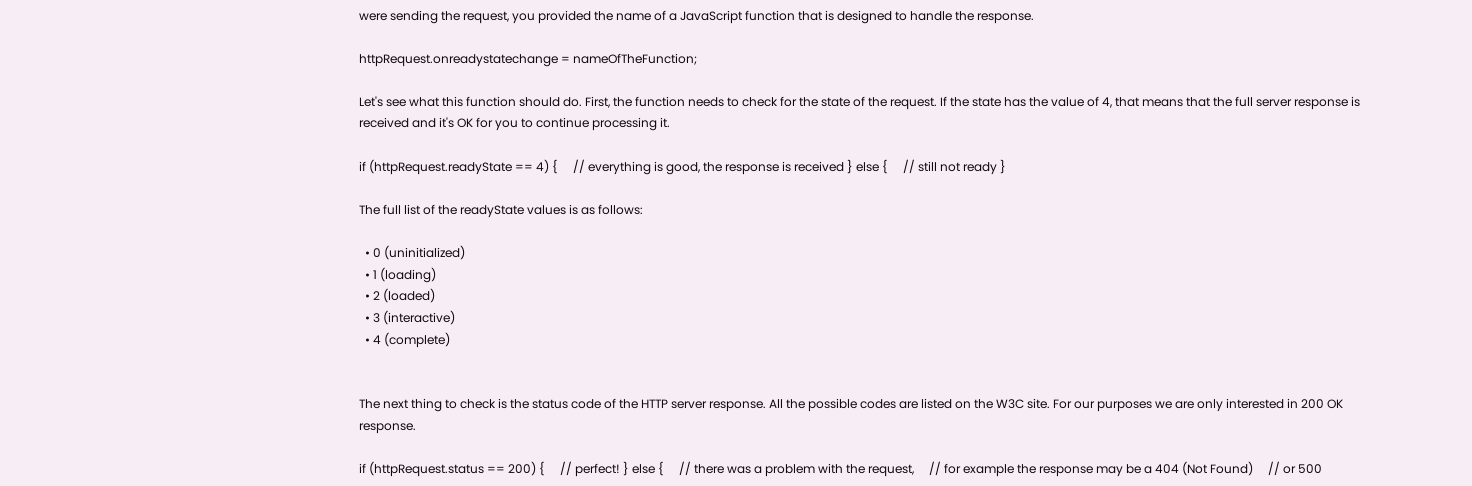were sending the request, you provided the name of a JavaScript function that is designed to handle the response.

httpRequest.onreadystatechange = nameOfTheFunction;

Let's see what this function should do. First, the function needs to check for the state of the request. If the state has the value of 4, that means that the full server response is received and it's OK for you to continue processing it.

if (httpRequest.readyState == 4) {     // everything is good, the response is received } else {     // still not ready }

The full list of the readyState values is as follows:

  • 0 (uninitialized)
  • 1 (loading)
  • 2 (loaded)
  • 3 (interactive)
  • 4 (complete)


The next thing to check is the status code of the HTTP server response. All the possible codes are listed on the W3C site. For our purposes we are only interested in 200 OK response.

if (httpRequest.status == 200) {     // perfect! } else {     // there was a problem with the request,     // for example the response may be a 404 (Not Found)     // or 500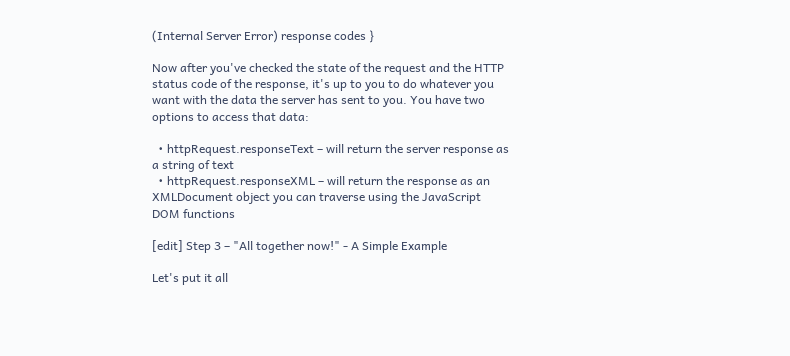(Internal Server Error) response codes }

Now after you've checked the state of the request and the HTTP status code of the response, it's up to you to do whatever you want with the data the server has sent to you. You have two options to access that data:

  • httpRequest.responseText – will return the server response as a string of text
  • httpRequest.responseXML – will return the response as an XMLDocument object you can traverse using the JavaScript DOM functions

[edit] Step 3 – "All together now!" - A Simple Example

Let's put it all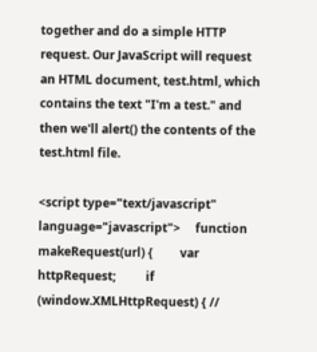together and do a simple HTTP request. Our JavaScript will request an HTML document, test.html, which contains the text "I'm a test." and then we'll alert() the contents of the test.html file.

<script type="text/javascript" language="javascript">     function makeRequest(url) {         var httpRequest;          if (window.XMLHttpRequest) { //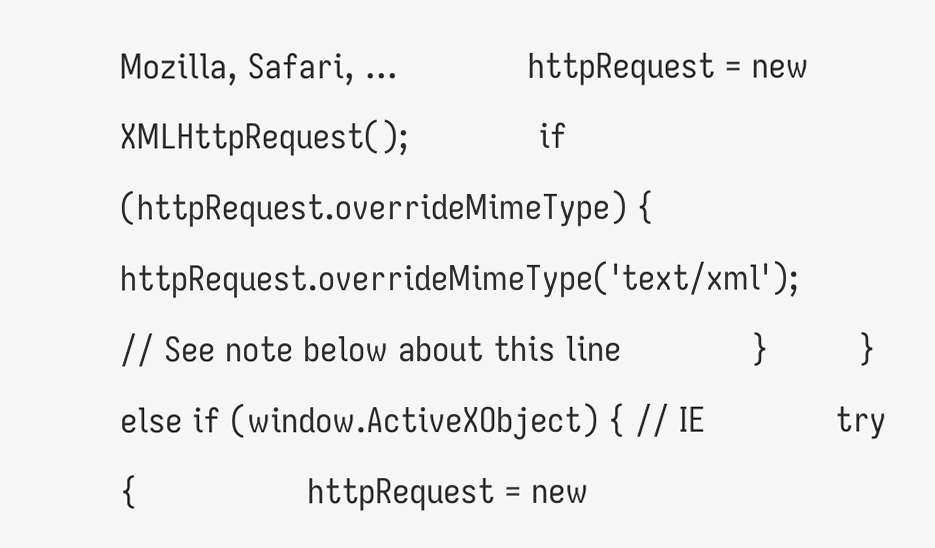Mozilla, Safari, ...             httpRequest = new XMLHttpRequest();             if (httpRequest.overrideMimeType) {                 httpRequest.overrideMimeType('text/xml');                 // See note below about this line             }         }          else if (window.ActiveXObject) { // IE             try {                 httpRequest = new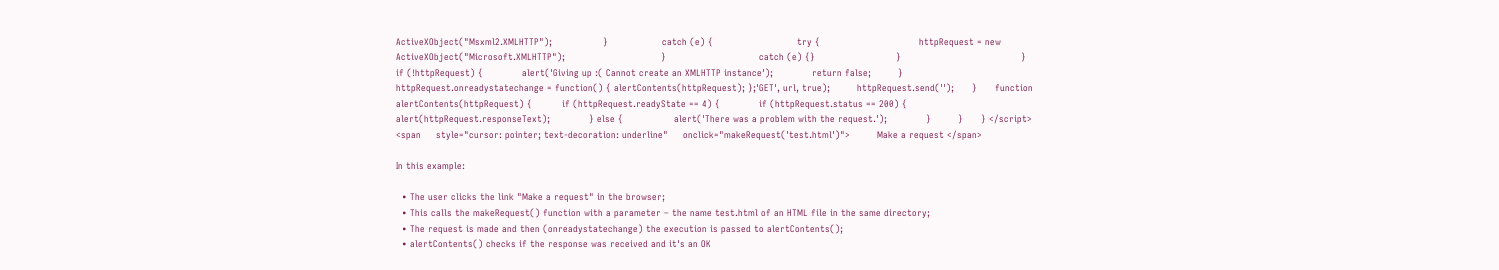ActiveXObject("Msxml2.XMLHTTP");                 }                  catch (e) {                            try {                                 httpRequest = new ActiveXObject("Microsoft.XMLHTTP");                                }                               catch (e) {}                           }                                        }          if (!httpRequest) {             alert('Giving up :( Cannot create an XMLHTTP instance');             return false;         }         httpRequest.onreadystatechange = function() { alertContents(httpRequest); };'GET', url, true);         httpRequest.send('');      }      function alertContents(httpRequest) {          if (httpRequest.readyState == 4) {             if (httpRequest.status == 200) {                 alert(httpRequest.responseText);             } else {                 alert('There was a problem with the request.');             }         }      } </script> <span     style="cursor: pointer; text-decoration: underline"     onclick="makeRequest('test.html')">         Make a request </span>

In this example:

  • The user clicks the link "Make a request" in the browser;
  • This calls the makeRequest() function with a parameter – the name test.html of an HTML file in the same directory;
  • The request is made and then (onreadystatechange) the execution is passed to alertContents();
  • alertContents() checks if the response was received and it's an OK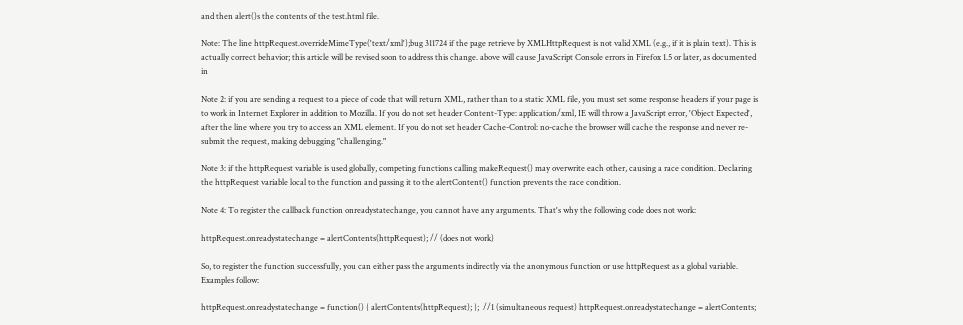and then alert()s the contents of the test.html file.

Note: The line httpRequest.overrideMimeType('text/xml');bug 311724 if the page retrieve by XMLHttpRequest is not valid XML (e.g., if it is plain text). This is actually correct behavior; this article will be revised soon to address this change. above will cause JavaScript Console errors in Firefox 1.5 or later, as documented in

Note 2: if you are sending a request to a piece of code that will return XML, rather than to a static XML file, you must set some response headers if your page is to work in Internet Explorer in addition to Mozilla. If you do not set header Content-Type: application/xml, IE will throw a JavaScript error, 'Object Expected', after the line where you try to access an XML element. If you do not set header Cache-Control: no-cache the browser will cache the response and never re-submit the request, making debugging "challenging."

Note 3: if the httpRequest variable is used globally, competing functions calling makeRequest() may overwrite each other, causing a race condition. Declaring the httpRequest variable local to the function and passing it to the alertContent() function prevents the race condition.

Note 4: To register the callback function onreadystatechange, you cannot have any arguments. That's why the following code does not work:

httpRequest.onreadystatechange = alertContents(httpRequest); // (does not work)

So, to register the function successfully, you can either pass the arguments indirectly via the anonymous function or use httpRequest as a global variable. Examples follow:

httpRequest.onreadystatechange = function() { alertContents(httpRequest); };  //1 (simultaneous request) httpRequest.onreadystatechange = alertContents;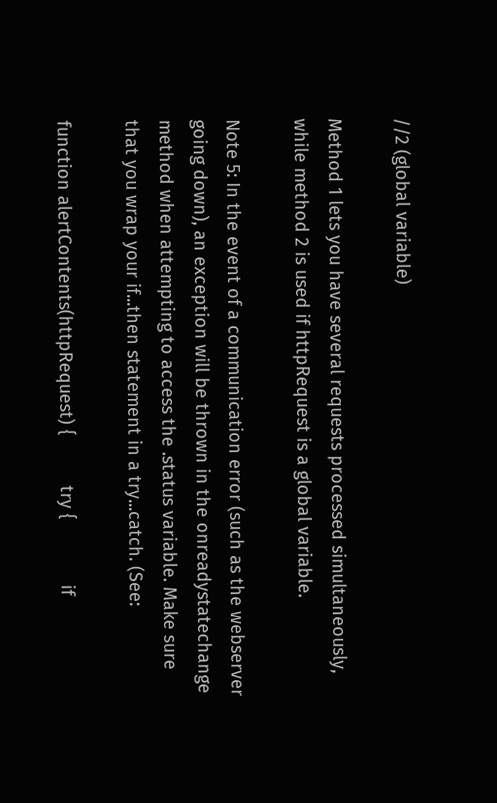//2 (global variable)

Method 1 lets you have several requests processed simultaneously, while method 2 is used if httpRequest is a global variable.

Note 5: In the event of a communication error (such as the webserver going down), an exception will be thrown in the onreadystatechange method when attempting to access the .status variable. Make sure that you wrap your if...then statement in a try...catch. (See:

function alertContents(httpRequest) {          try {             if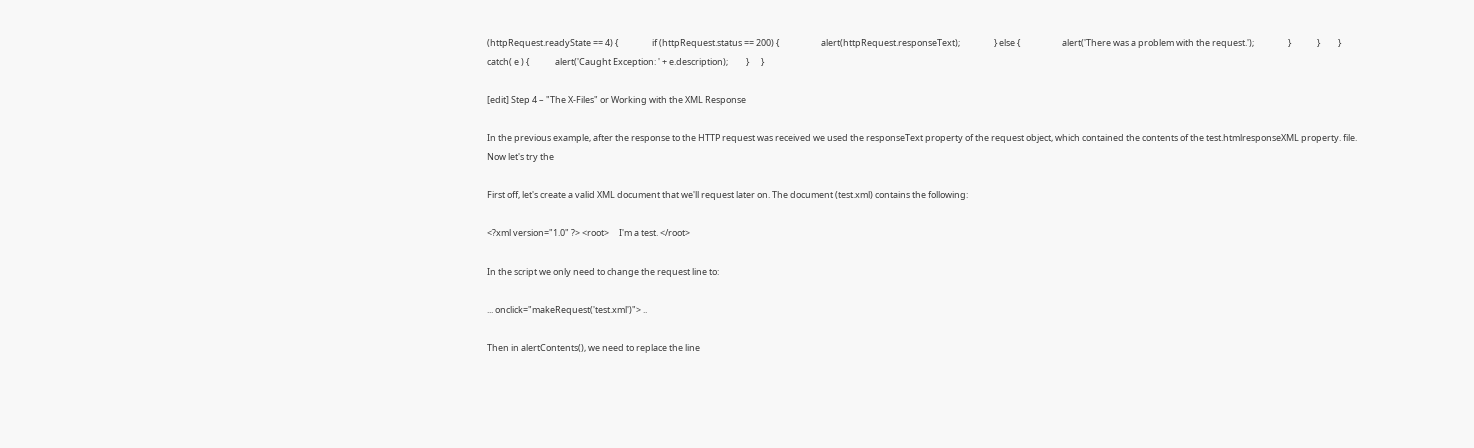(httpRequest.readyState == 4) {                 if (httpRequest.status == 200) {                     alert(httpRequest.responseText);                 } else {                     alert('There was a problem with the request.');                 }             }         }         catch( e ) {             alert('Caught Exception: ' + e.description);         }      }

[edit] Step 4 – "The X-Files" or Working with the XML Response

In the previous example, after the response to the HTTP request was received we used the responseText property of the request object, which contained the contents of the test.htmlresponseXML property. file. Now let's try the

First off, let's create a valid XML document that we'll request later on. The document (test.xml) contains the following:

<?xml version="1.0" ?> <root>     I'm a test. </root>

In the script we only need to change the request line to:

... onclick="makeRequest('test.xml')"> ..

Then in alertContents(), we need to replace the line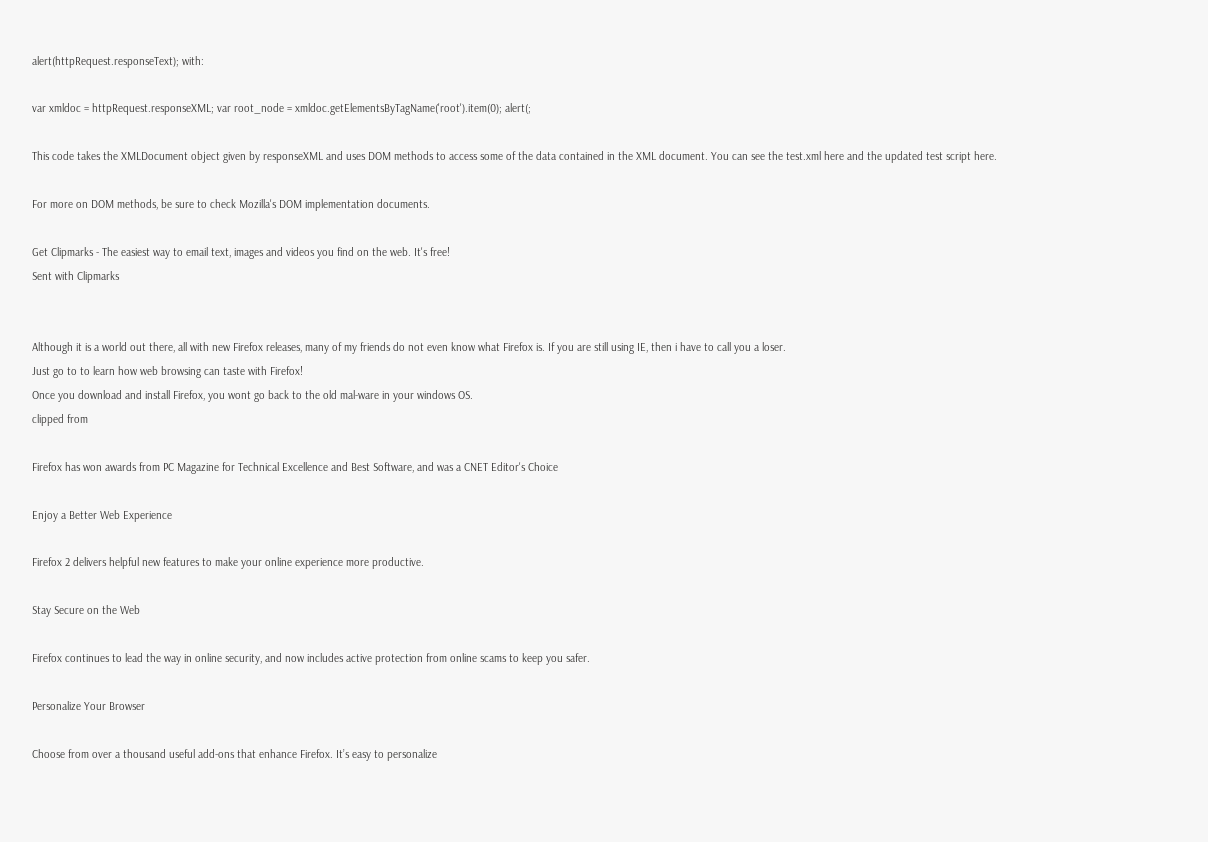alert(httpRequest.responseText); with:

var xmldoc = httpRequest.responseXML; var root_node = xmldoc.getElementsByTagName('root').item(0); alert(;

This code takes the XMLDocument object given by responseXML and uses DOM methods to access some of the data contained in the XML document. You can see the test.xml here and the updated test script here.

For more on DOM methods, be sure to check Mozilla's DOM implementation documents.

Get Clipmarks - The easiest way to email text, images and videos you find on the web. It's free!
Sent with Clipmarks


Although it is a world out there, all with new Firefox releases, many of my friends do not even know what Firefox is. If you are still using IE, then i have to call you a loser.
Just go to to learn how web browsing can taste with Firefox!
Once you download and install Firefox, you wont go back to the old mal-ware in your windows OS.
clipped from

Firefox has won awards from PC Magazine for Technical Excellence and Best Software, and was a CNET Editor's Choice

Enjoy a Better Web Experience

Firefox 2 delivers helpful new features to make your online experience more productive.

Stay Secure on the Web

Firefox continues to lead the way in online security, and now includes active protection from online scams to keep you safer.

Personalize Your Browser

Choose from over a thousand useful add-ons that enhance Firefox. It’s easy to personalize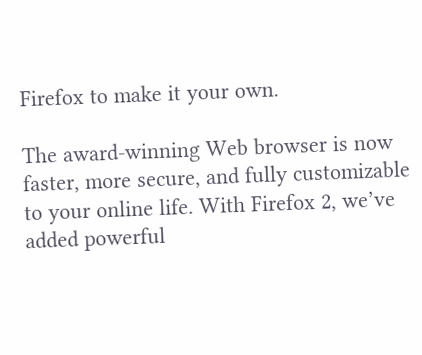Firefox to make it your own.

The award-winning Web browser is now faster, more secure, and fully customizable to your online life. With Firefox 2, we’ve added powerful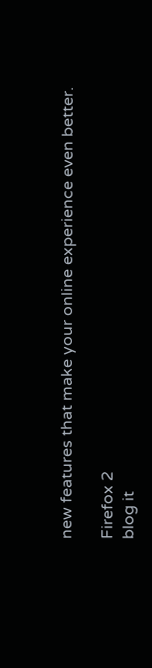new features that make your online experience even better.

Firefox 2
blog it